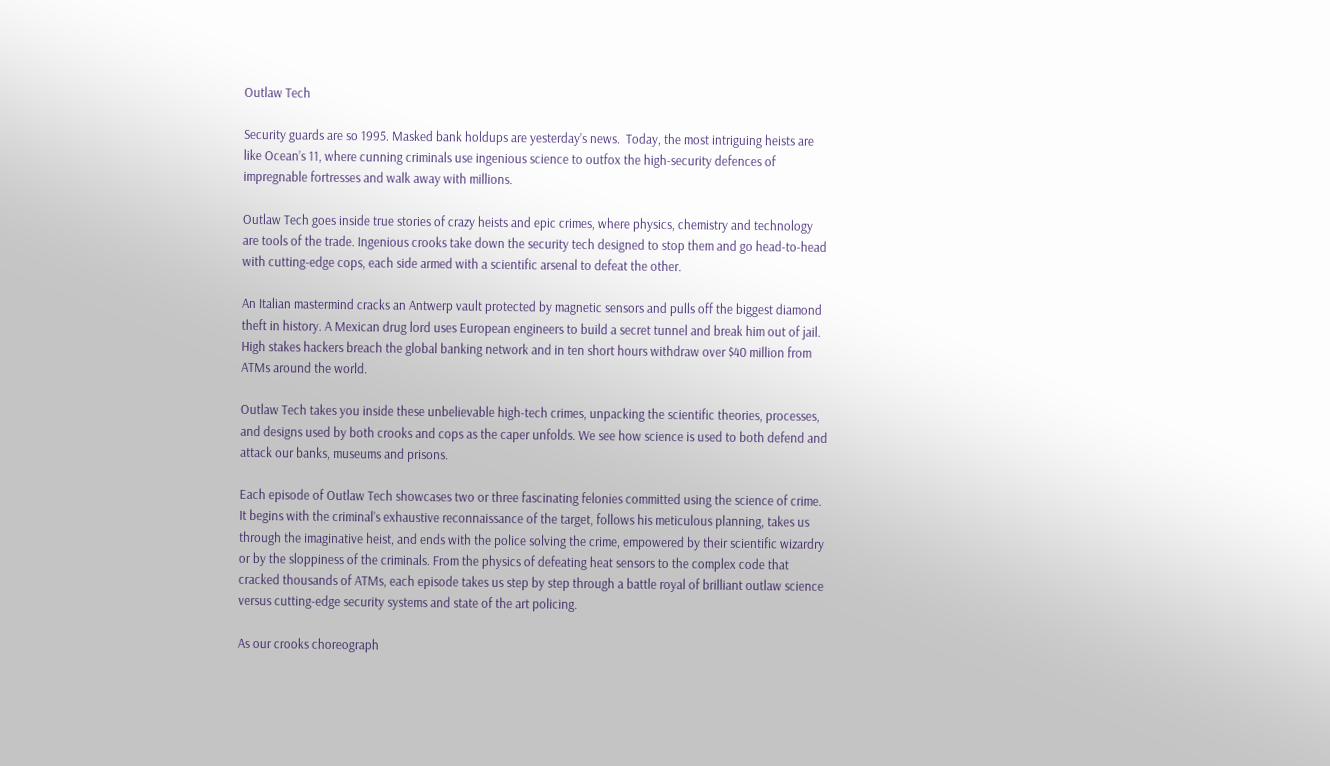Outlaw Tech

Security guards are so 1995. Masked bank holdups are yesterday’s news.  Today, the most intriguing heists are like Ocean’s 11, where cunning criminals use ingenious science to outfox the high-security defences of impregnable fortresses and walk away with millions.

Outlaw Tech goes inside true stories of crazy heists and epic crimes, where physics, chemistry and technology are tools of the trade. Ingenious crooks take down the security tech designed to stop them and go head-to-head with cutting-edge cops, each side armed with a scientific arsenal to defeat the other.

An Italian mastermind cracks an Antwerp vault protected by magnetic sensors and pulls off the biggest diamond theft in history. A Mexican drug lord uses European engineers to build a secret tunnel and break him out of jail. High stakes hackers breach the global banking network and in ten short hours withdraw over $40 million from ATMs around the world.

Outlaw Tech takes you inside these unbelievable high-tech crimes, unpacking the scientific theories, processes, and designs used by both crooks and cops as the caper unfolds. We see how science is used to both defend and attack our banks, museums and prisons.

Each episode of Outlaw Tech showcases two or three fascinating felonies committed using the science of crime. It begins with the criminal’s exhaustive reconnaissance of the target, follows his meticulous planning, takes us through the imaginative heist, and ends with the police solving the crime, empowered by their scientific wizardry or by the sloppiness of the criminals. From the physics of defeating heat sensors to the complex code that cracked thousands of ATMs, each episode takes us step by step through a battle royal of brilliant outlaw science versus cutting-edge security systems and state of the art policing.

As our crooks choreograph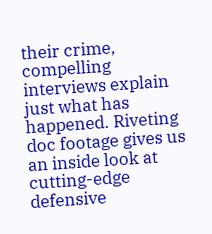their crime, compelling interviews explain just what has happened. Riveting doc footage gives us an inside look at cutting-edge defensive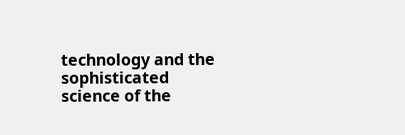technology and the sophisticated science of the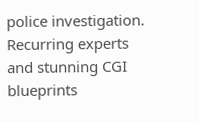police investigation. Recurring experts and stunning CGI blueprints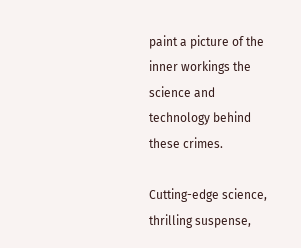paint a picture of the inner workings the science and technology behind these crimes.

Cutting-edge science, thrilling suspense,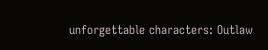unforgettable characters: Outlaw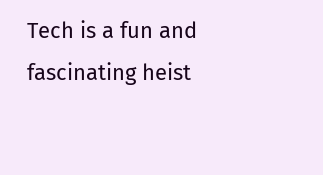Tech is a fun and fascinating heist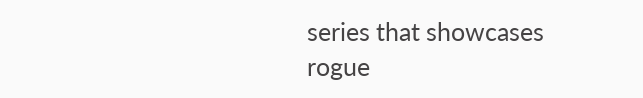series that showcases rogue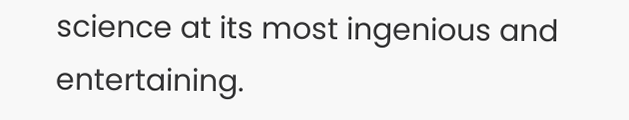science at its most ingenious and entertaining.